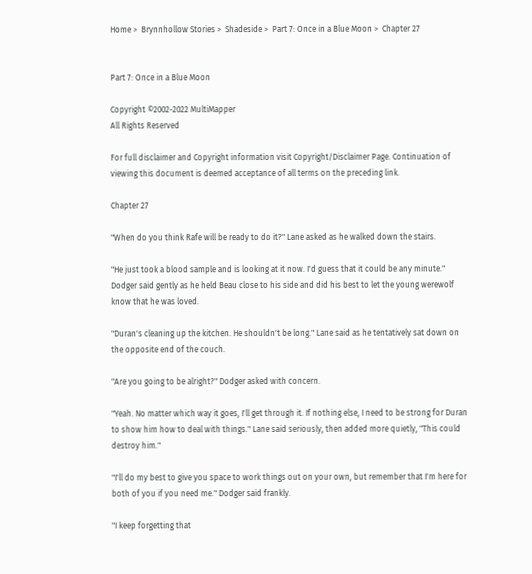Home >  Brynnhollow Stories >  Shadeside >  Part 7: Once in a Blue Moon >  Chapter 27


Part 7: Once in a Blue Moon

Copyright ©2002-2022 MultiMapper
All Rights Reserved

For full disclaimer and Copyright information visit Copyright/Disclaimer Page. Continuation of viewing this document is deemed acceptance of all terms on the preceding link.

Chapter 27

"When do you think Rafe will be ready to do it?" Lane asked as he walked down the stairs.

"He just took a blood sample and is looking at it now. I'd guess that it could be any minute." Dodger said gently as he held Beau close to his side and did his best to let the young werewolf know that he was loved.

"Duran's cleaning up the kitchen. He shouldn't be long." Lane said as he tentatively sat down on the opposite end of the couch.

"Are you going to be alright?" Dodger asked with concern.

"Yeah. No matter which way it goes, I'll get through it. If nothing else, I need to be strong for Duran to show him how to deal with things." Lane said seriously, then added more quietly, "This could destroy him."

"I'll do my best to give you space to work things out on your own, but remember that I'm here for both of you if you need me." Dodger said frankly.

"I keep forgetting that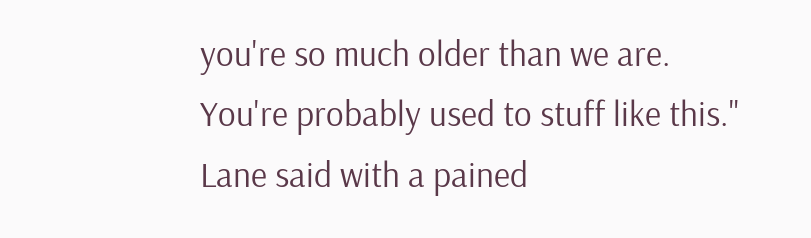you're so much older than we are. You're probably used to stuff like this." Lane said with a pained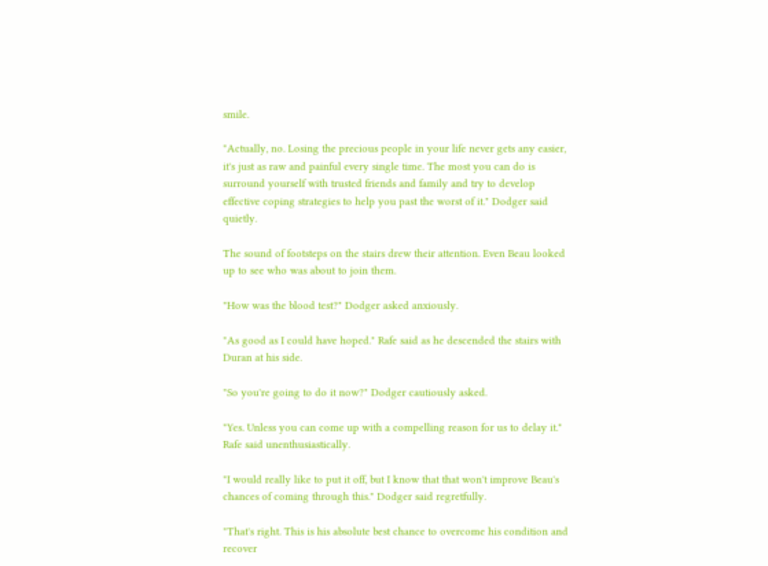smile.

"Actually, no. Losing the precious people in your life never gets any easier, it's just as raw and painful every single time. The most you can do is surround yourself with trusted friends and family and try to develop effective coping strategies to help you past the worst of it." Dodger said quietly.

The sound of footsteps on the stairs drew their attention. Even Beau looked up to see who was about to join them.

"How was the blood test?" Dodger asked anxiously.

"As good as I could have hoped." Rafe said as he descended the stairs with Duran at his side.

"So you're going to do it now?" Dodger cautiously asked.

"Yes. Unless you can come up with a compelling reason for us to delay it." Rafe said unenthusiastically.

"I would really like to put it off, but I know that that won't improve Beau's chances of coming through this." Dodger said regretfully.

"That's right. This is his absolute best chance to overcome his condition and recover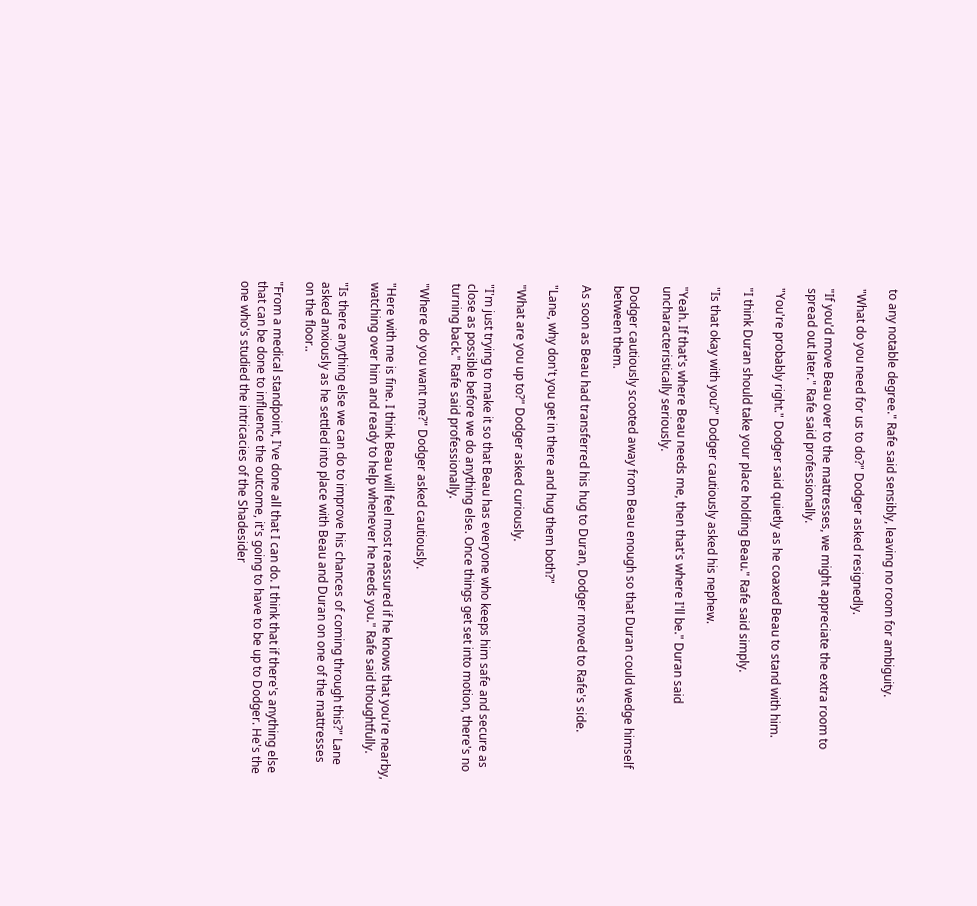to any notable degree." Rafe said sensibly, leaving no room for ambiguity.

"What do you need for us to do?" Dodger asked resignedly.

"If you'd move Beau over to the mattresses, we might appreciate the extra room to spread out later." Rafe said professionally.

"You're probably right." Dodger said quietly as he coaxed Beau to stand with him.

"I think Duran should take your place holding Beau." Rafe said simply.

"Is that okay with you?" Dodger cautiously asked his nephew.

"Yeah. If that's where Beau needs me, then that's where I'll be." Duran said uncharacteristically seriously.

Dodger cautiously scooted away from Beau enough so that Duran could wedge himself between them.

As soon as Beau had transferred his hug to Duran, Dodger moved to Rafe's side.

"Lane, why don't you get in there and hug them both?"

"What are you up to?" Dodger asked curiously.

"I'm just trying to make it so that Beau has everyone who keeps him safe and secure as close as possible before we do anything else. Once things get set into motion, there's no turning back." Rafe said professionally.

"Where do you want me?" Dodger asked cautiously.

"Here with me is fine. I think Beau will feel most reassured if he knows that you're nearby, watching over him and ready to help whenever he needs you." Rafe said thoughtfully.

"Is there anything else we can do to improve his chances of coming through this?" Lane asked anxiously as he settled into place with Beau and Duran on one of the mattresses on the floor..

"From a medical standpoint, I've done all that I can do. I think that if there's anything else that can be done to influence the outcome, it's going to have to be up to Dodger. He's the one who's studied the intricacies of the Shadesider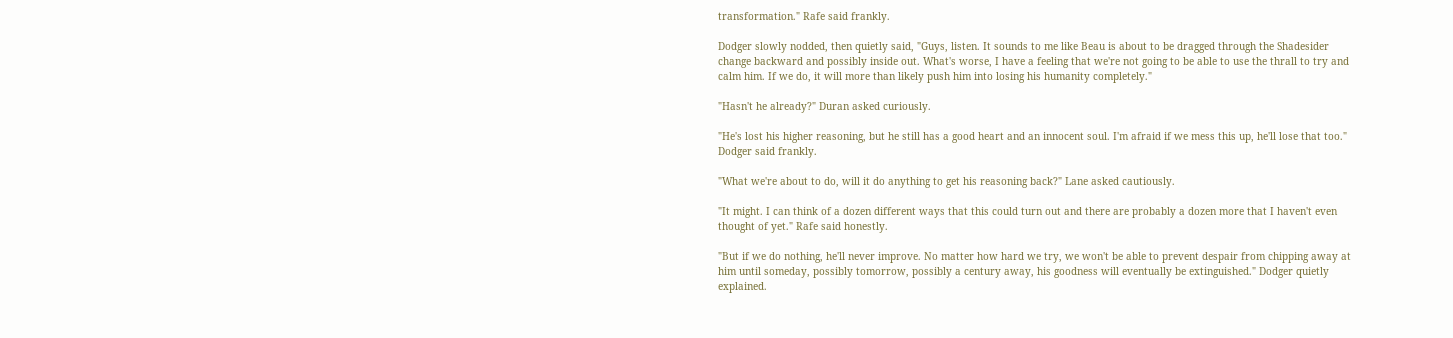transformation." Rafe said frankly.

Dodger slowly nodded, then quietly said, "Guys, listen. It sounds to me like Beau is about to be dragged through the Shadesider change backward and possibly inside out. What's worse, I have a feeling that we're not going to be able to use the thrall to try and calm him. If we do, it will more than likely push him into losing his humanity completely."

"Hasn't he already?" Duran asked curiously.

"He's lost his higher reasoning, but he still has a good heart and an innocent soul. I'm afraid if we mess this up, he'll lose that too." Dodger said frankly.

"What we're about to do, will it do anything to get his reasoning back?" Lane asked cautiously.

"It might. I can think of a dozen different ways that this could turn out and there are probably a dozen more that I haven't even thought of yet." Rafe said honestly.

"But if we do nothing, he'll never improve. No matter how hard we try, we won't be able to prevent despair from chipping away at him until someday, possibly tomorrow, possibly a century away, his goodness will eventually be extinguished." Dodger quietly explained.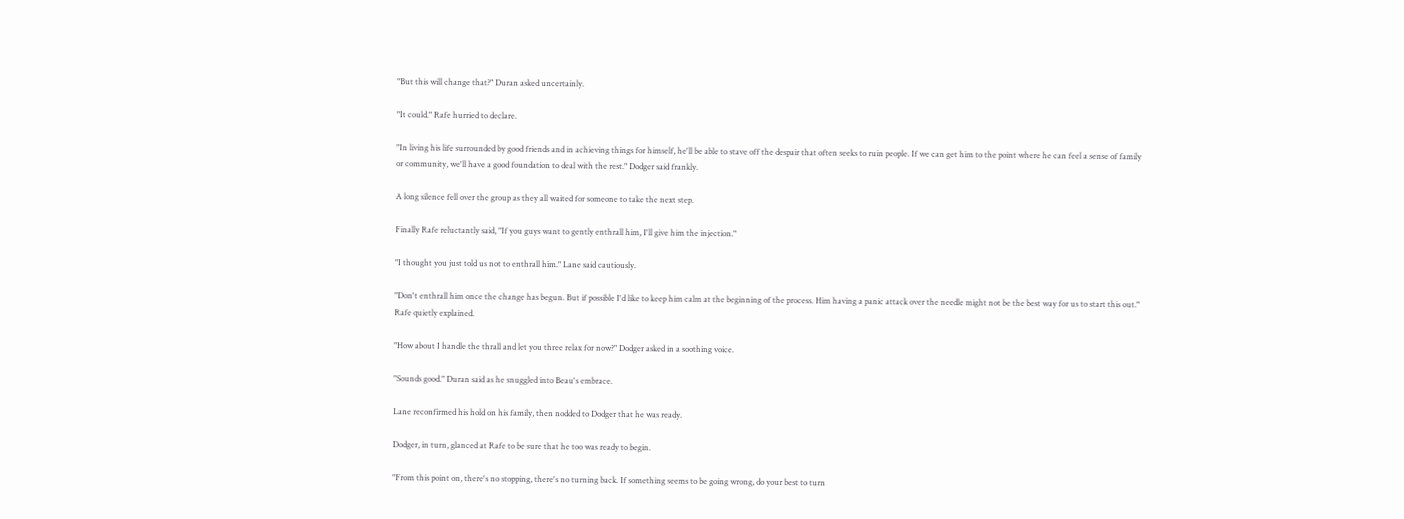"But this will change that?" Duran asked uncertainly.

"It could." Rafe hurried to declare.

"In living his life surrounded by good friends and in achieving things for himself, he'll be able to stave off the despair that often seeks to ruin people. If we can get him to the point where he can feel a sense of family or community, we'll have a good foundation to deal with the rest." Dodger said frankly.

A long silence fell over the group as they all waited for someone to take the next step.

Finally Rafe reluctantly said, "If you guys want to gently enthrall him, I'll give him the injection."

"I thought you just told us not to enthrall him." Lane said cautiously.

"Don't enthrall him once the change has begun. But if possible I'd like to keep him calm at the beginning of the process. Him having a panic attack over the needle might not be the best way for us to start this out." Rafe quietly explained.

"How about I handle the thrall and let you three relax for now?" Dodger asked in a soothing voice.

"Sounds good." Duran said as he snuggled into Beau's embrace.

Lane reconfirmed his hold on his family, then nodded to Dodger that he was ready.

Dodger, in turn, glanced at Rafe to be sure that he too was ready to begin.

"From this point on, there's no stopping, there's no turning back. If something seems to be going wrong, do your best to turn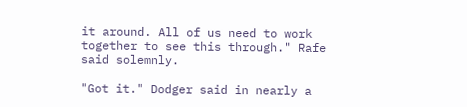it around. All of us need to work together to see this through." Rafe said solemnly.

"Got it." Dodger said in nearly a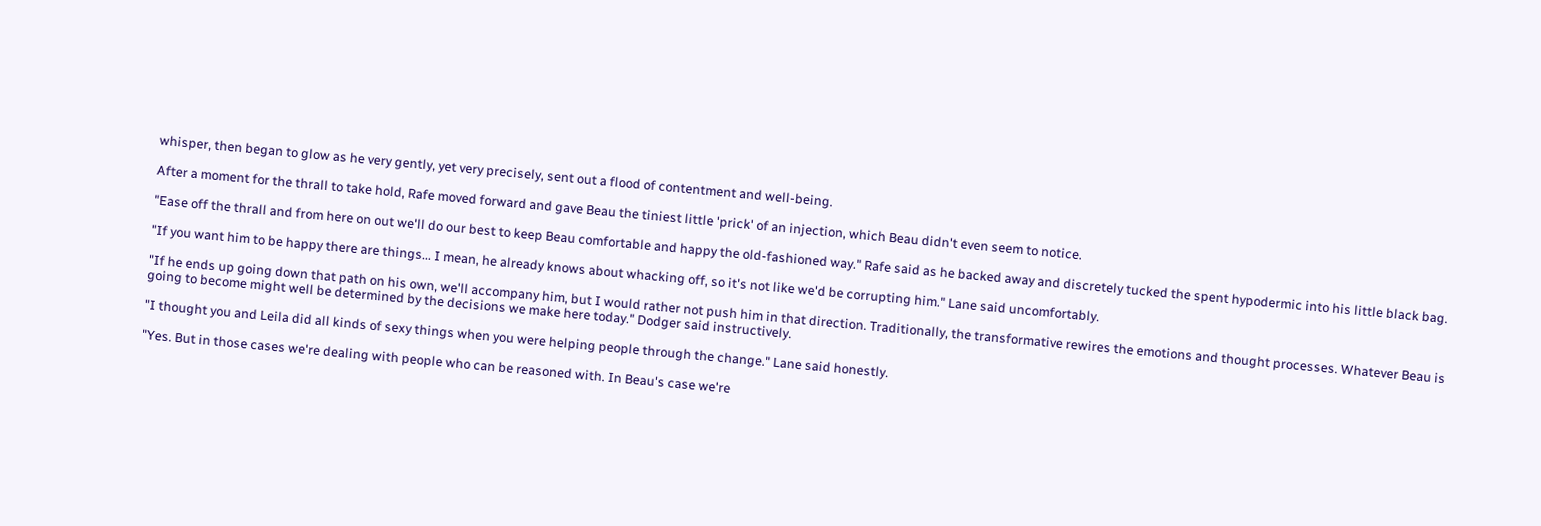whisper, then began to glow as he very gently, yet very precisely, sent out a flood of contentment and well-being.

After a moment for the thrall to take hold, Rafe moved forward and gave Beau the tiniest little 'prick' of an injection, which Beau didn't even seem to notice.

"Ease off the thrall and from here on out we'll do our best to keep Beau comfortable and happy the old-fashioned way." Rafe said as he backed away and discretely tucked the spent hypodermic into his little black bag.

"If you want him to be happy there are things... I mean, he already knows about whacking off, so it's not like we'd be corrupting him." Lane said uncomfortably.

"If he ends up going down that path on his own, we'll accompany him, but I would rather not push him in that direction. Traditionally, the transformative rewires the emotions and thought processes. Whatever Beau is going to become might well be determined by the decisions we make here today." Dodger said instructively.

"I thought you and Leila did all kinds of sexy things when you were helping people through the change." Lane said honestly.

"Yes. But in those cases we're dealing with people who can be reasoned with. In Beau's case we're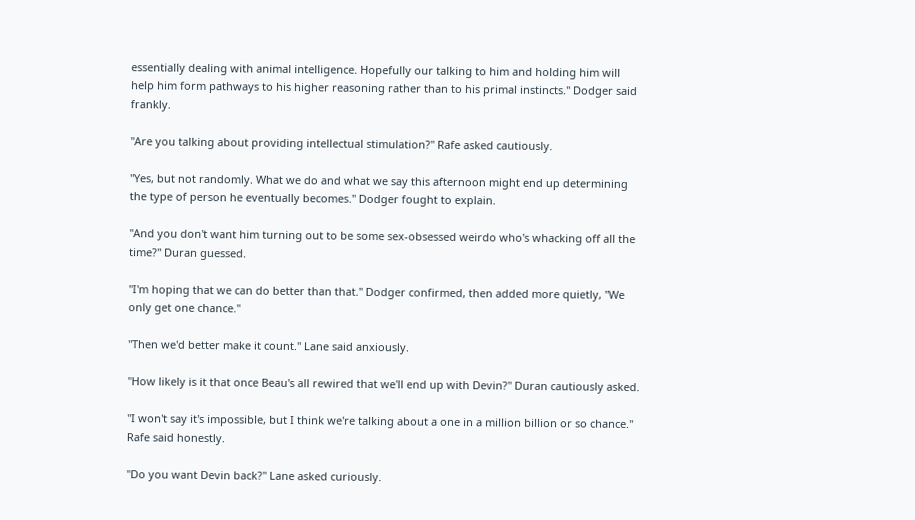essentially dealing with animal intelligence. Hopefully our talking to him and holding him will help him form pathways to his higher reasoning rather than to his primal instincts." Dodger said frankly.

"Are you talking about providing intellectual stimulation?" Rafe asked cautiously.

"Yes, but not randomly. What we do and what we say this afternoon might end up determining the type of person he eventually becomes." Dodger fought to explain.

"And you don't want him turning out to be some sex-obsessed weirdo who's whacking off all the time?" Duran guessed.

"I'm hoping that we can do better than that." Dodger confirmed, then added more quietly, "We only get one chance."

"Then we'd better make it count." Lane said anxiously.

"How likely is it that once Beau's all rewired that we'll end up with Devin?" Duran cautiously asked.

"I won't say it's impossible, but I think we're talking about a one in a million billion or so chance." Rafe said honestly.

"Do you want Devin back?" Lane asked curiously.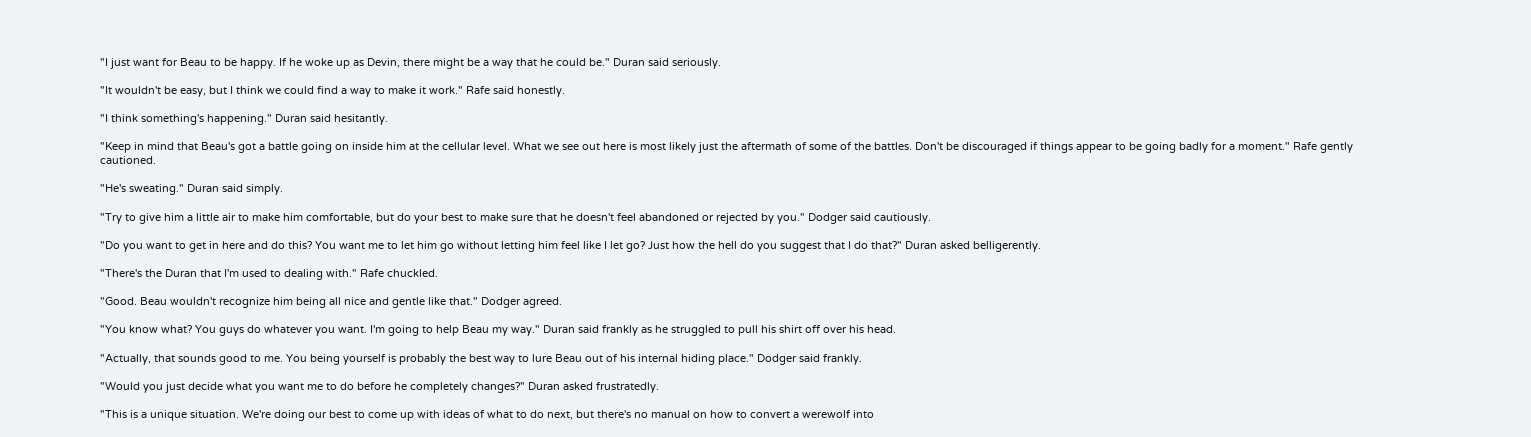"I just want for Beau to be happy. If he woke up as Devin, there might be a way that he could be." Duran said seriously.

"It wouldn't be easy, but I think we could find a way to make it work." Rafe said honestly.

"I think something's happening." Duran said hesitantly.

"Keep in mind that Beau's got a battle going on inside him at the cellular level. What we see out here is most likely just the aftermath of some of the battles. Don't be discouraged if things appear to be going badly for a moment." Rafe gently cautioned.

"He's sweating." Duran said simply.

"Try to give him a little air to make him comfortable, but do your best to make sure that he doesn't feel abandoned or rejected by you." Dodger said cautiously.

"Do you want to get in here and do this? You want me to let him go without letting him feel like I let go? Just how the hell do you suggest that I do that?" Duran asked belligerently.

"There's the Duran that I'm used to dealing with." Rafe chuckled.

"Good. Beau wouldn't recognize him being all nice and gentle like that." Dodger agreed.

"You know what? You guys do whatever you want. I'm going to help Beau my way." Duran said frankly as he struggled to pull his shirt off over his head.

"Actually, that sounds good to me. You being yourself is probably the best way to lure Beau out of his internal hiding place." Dodger said frankly.

"Would you just decide what you want me to do before he completely changes?" Duran asked frustratedly.

"This is a unique situation. We're doing our best to come up with ideas of what to do next, but there's no manual on how to convert a werewolf into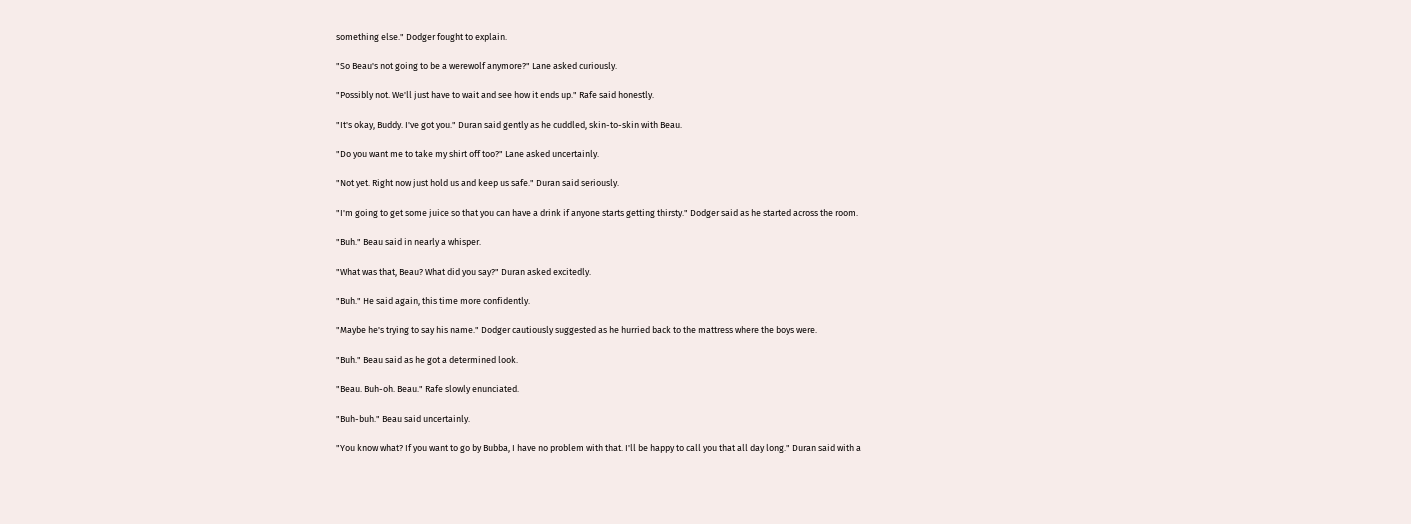something else." Dodger fought to explain.

"So Beau's not going to be a werewolf anymore?" Lane asked curiously.

"Possibly not. We'll just have to wait and see how it ends up." Rafe said honestly.

"It's okay, Buddy. I've got you." Duran said gently as he cuddled, skin-to-skin with Beau.

"Do you want me to take my shirt off too?" Lane asked uncertainly.

"Not yet. Right now just hold us and keep us safe." Duran said seriously.

"I'm going to get some juice so that you can have a drink if anyone starts getting thirsty." Dodger said as he started across the room.

"Buh." Beau said in nearly a whisper.

"What was that, Beau? What did you say?" Duran asked excitedly.

"Buh." He said again, this time more confidently.

"Maybe he's trying to say his name." Dodger cautiously suggested as he hurried back to the mattress where the boys were.

"Buh." Beau said as he got a determined look.

"Beau. Buh-oh. Beau." Rafe slowly enunciated.

"Buh-buh." Beau said uncertainly.

"You know what? If you want to go by Bubba, I have no problem with that. I'll be happy to call you that all day long." Duran said with a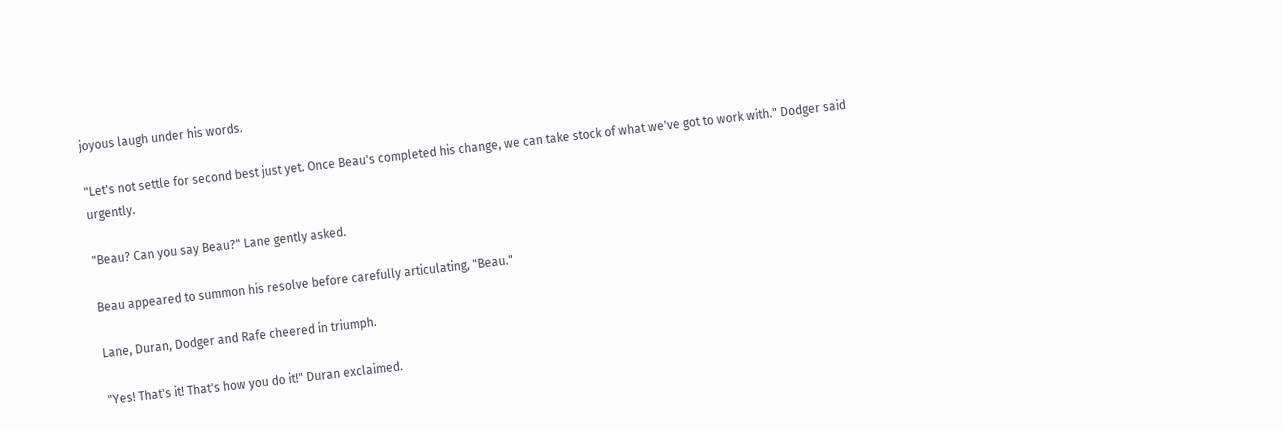joyous laugh under his words.

"Let's not settle for second best just yet. Once Beau's completed his change, we can take stock of what we've got to work with." Dodger said urgently.

"Beau? Can you say Beau?" Lane gently asked.

Beau appeared to summon his resolve before carefully articulating, "Beau."

Lane, Duran, Dodger and Rafe cheered in triumph.

"Yes! That's it! That's how you do it!" Duran exclaimed.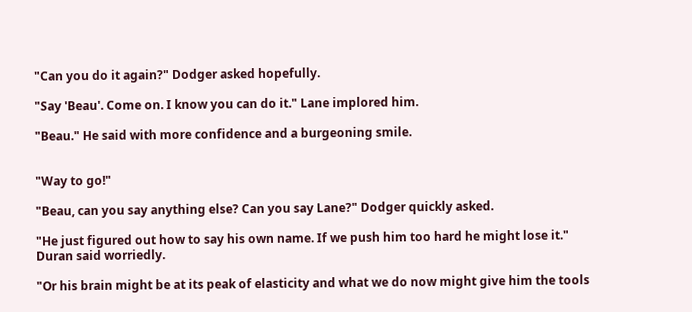"Can you do it again?" Dodger asked hopefully.

"Say 'Beau'. Come on. I know you can do it." Lane implored him.

"Beau." He said with more confidence and a burgeoning smile.


"Way to go!"

"Beau, can you say anything else? Can you say Lane?" Dodger quickly asked.

"He just figured out how to say his own name. If we push him too hard he might lose it." Duran said worriedly.

"Or his brain might be at its peak of elasticity and what we do now might give him the tools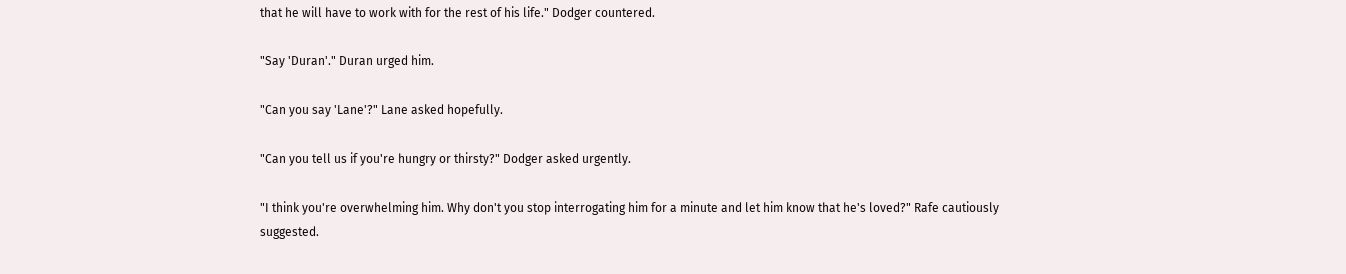that he will have to work with for the rest of his life." Dodger countered.

"Say 'Duran'." Duran urged him.

"Can you say 'Lane'?" Lane asked hopefully.

"Can you tell us if you're hungry or thirsty?" Dodger asked urgently.

"I think you're overwhelming him. Why don't you stop interrogating him for a minute and let him know that he's loved?" Rafe cautiously suggested.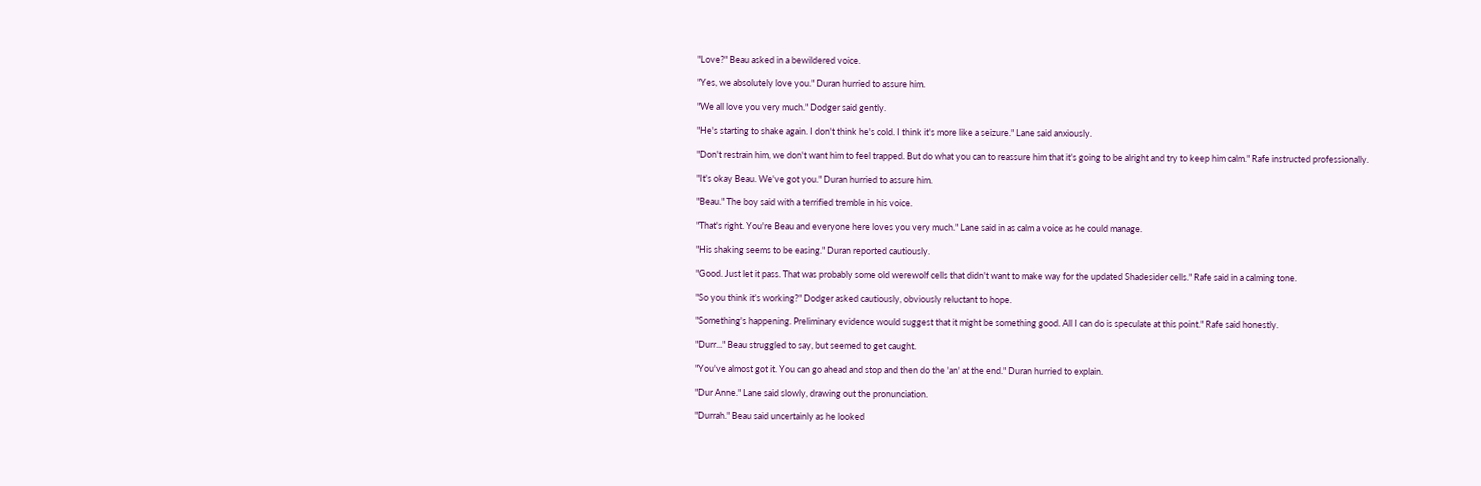"Love?" Beau asked in a bewildered voice.

"Yes, we absolutely love you." Duran hurried to assure him.

"We all love you very much." Dodger said gently.

"He's starting to shake again. I don't think he's cold. I think it's more like a seizure." Lane said anxiously.

"Don't restrain him, we don't want him to feel trapped. But do what you can to reassure him that it's going to be alright and try to keep him calm." Rafe instructed professionally.

"It's okay Beau. We've got you." Duran hurried to assure him.

"Beau." The boy said with a terrified tremble in his voice.

"That's right. You're Beau and everyone here loves you very much." Lane said in as calm a voice as he could manage.

"His shaking seems to be easing." Duran reported cautiously.

"Good. Just let it pass. That was probably some old werewolf cells that didn't want to make way for the updated Shadesider cells." Rafe said in a calming tone.

"So you think it's working?" Dodger asked cautiously, obviously reluctant to hope.

"Something's happening. Preliminary evidence would suggest that it might be something good. All I can do is speculate at this point." Rafe said honestly.

"Durr..." Beau struggled to say, but seemed to get caught.

"You've almost got it. You can go ahead and stop and then do the 'an' at the end." Duran hurried to explain.

"Dur Anne." Lane said slowly, drawing out the pronunciation.

"Durrah." Beau said uncertainly as he looked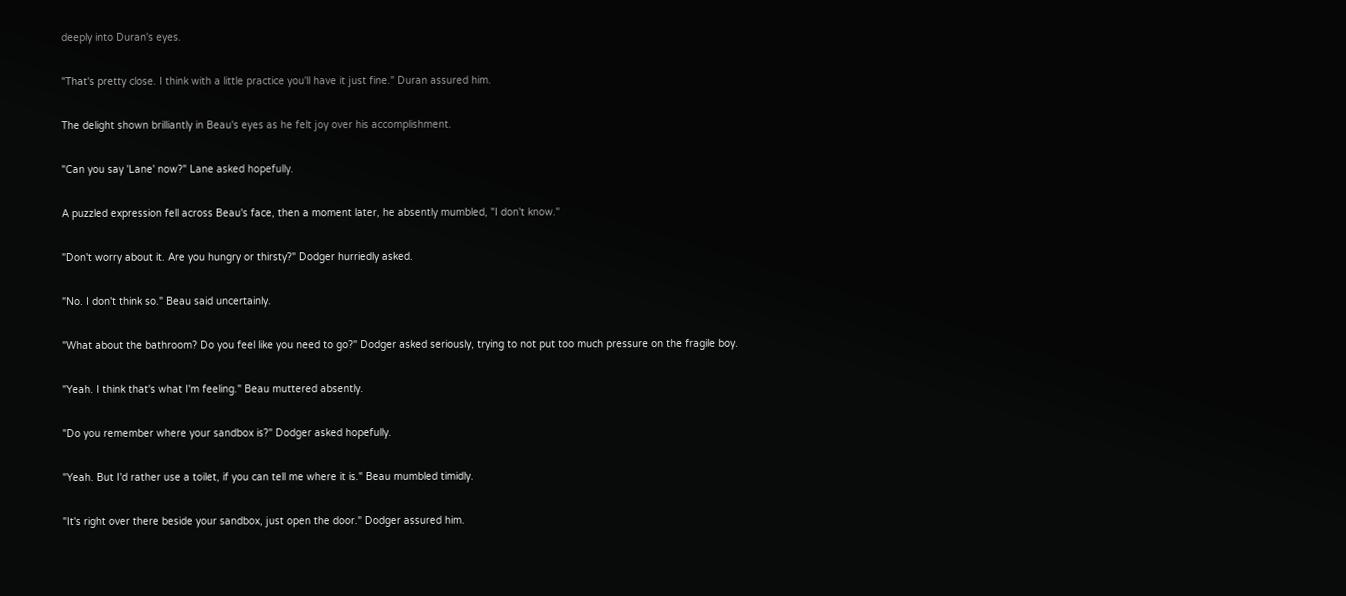deeply into Duran's eyes.

"That's pretty close. I think with a little practice you'll have it just fine." Duran assured him.

The delight shown brilliantly in Beau's eyes as he felt joy over his accomplishment.

"Can you say 'Lane' now?" Lane asked hopefully.

A puzzled expression fell across Beau's face, then a moment later, he absently mumbled, "I don't know."

"Don't worry about it. Are you hungry or thirsty?" Dodger hurriedly asked.

"No. I don't think so." Beau said uncertainly.

"What about the bathroom? Do you feel like you need to go?" Dodger asked seriously, trying to not put too much pressure on the fragile boy.

"Yeah. I think that's what I'm feeling." Beau muttered absently.

"Do you remember where your sandbox is?" Dodger asked hopefully.

"Yeah. But I'd rather use a toilet, if you can tell me where it is." Beau mumbled timidly.

"It's right over there beside your sandbox, just open the door." Dodger assured him.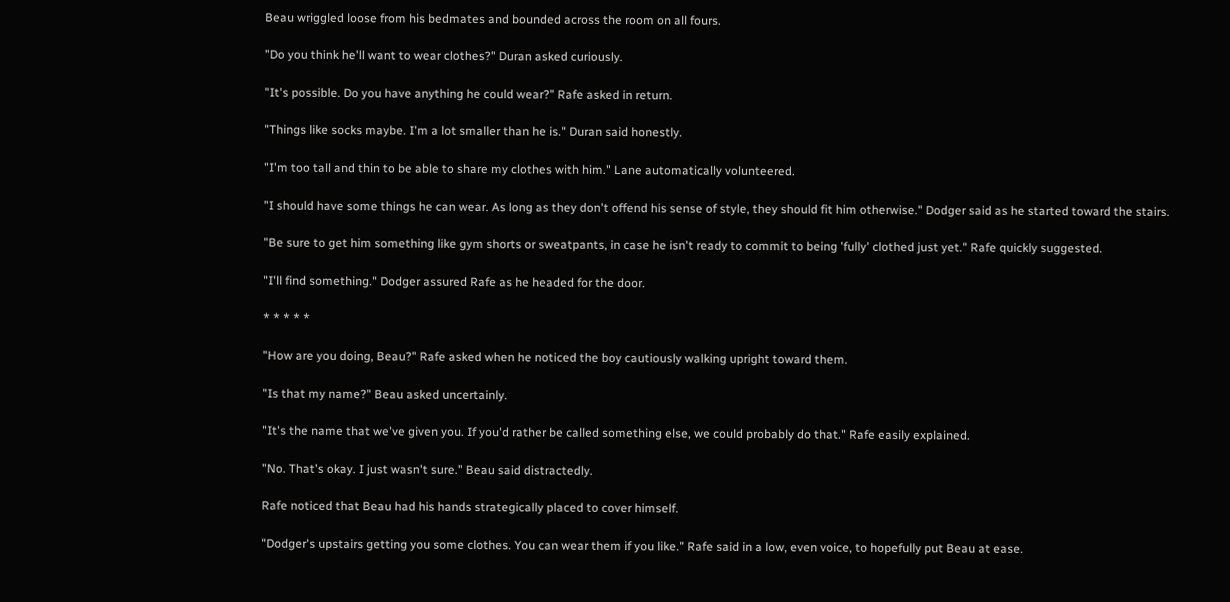Beau wriggled loose from his bedmates and bounded across the room on all fours.

"Do you think he'll want to wear clothes?" Duran asked curiously.

"It's possible. Do you have anything he could wear?" Rafe asked in return.

"Things like socks maybe. I'm a lot smaller than he is." Duran said honestly.

"I'm too tall and thin to be able to share my clothes with him." Lane automatically volunteered.

"I should have some things he can wear. As long as they don't offend his sense of style, they should fit him otherwise." Dodger said as he started toward the stairs.

"Be sure to get him something like gym shorts or sweatpants, in case he isn't ready to commit to being 'fully' clothed just yet." Rafe quickly suggested.

"I'll find something." Dodger assured Rafe as he headed for the door.

* * * * *

"How are you doing, Beau?" Rafe asked when he noticed the boy cautiously walking upright toward them.

"Is that my name?" Beau asked uncertainly.

"It's the name that we've given you. If you'd rather be called something else, we could probably do that." Rafe easily explained.

"No. That's okay. I just wasn't sure." Beau said distractedly.

Rafe noticed that Beau had his hands strategically placed to cover himself.

"Dodger's upstairs getting you some clothes. You can wear them if you like." Rafe said in a low, even voice, to hopefully put Beau at ease.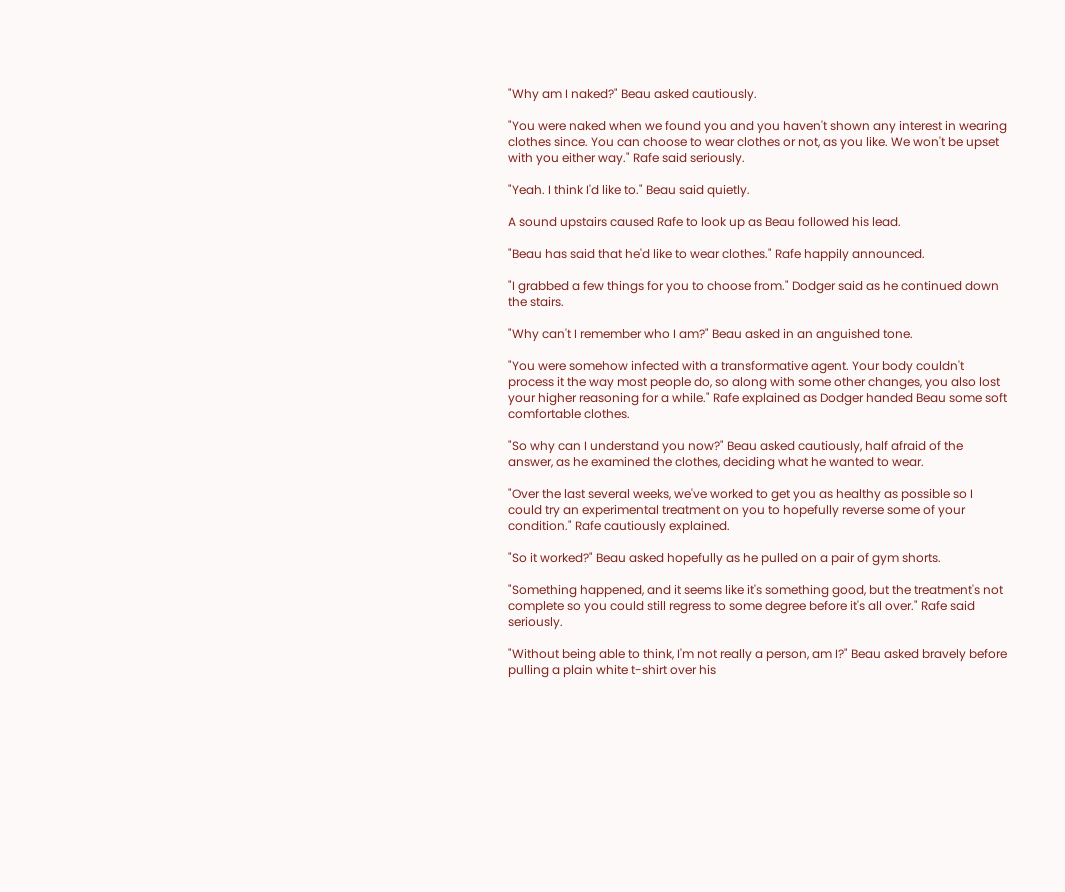"Why am I naked?" Beau asked cautiously.

"You were naked when we found you and you haven't shown any interest in wearing clothes since. You can choose to wear clothes or not, as you like. We won't be upset with you either way." Rafe said seriously.

"Yeah. I think I'd like to." Beau said quietly.

A sound upstairs caused Rafe to look up as Beau followed his lead.

"Beau has said that he'd like to wear clothes." Rafe happily announced.

"I grabbed a few things for you to choose from." Dodger said as he continued down the stairs.

"Why can't I remember who I am?" Beau asked in an anguished tone.

"You were somehow infected with a transformative agent. Your body couldn't process it the way most people do, so along with some other changes, you also lost your higher reasoning for a while." Rafe explained as Dodger handed Beau some soft comfortable clothes.

"So why can I understand you now?" Beau asked cautiously, half afraid of the answer, as he examined the clothes, deciding what he wanted to wear.

"Over the last several weeks, we've worked to get you as healthy as possible so I could try an experimental treatment on you to hopefully reverse some of your condition." Rafe cautiously explained.

"So it worked?" Beau asked hopefully as he pulled on a pair of gym shorts.

"Something happened, and it seems like it's something good, but the treatment's not complete so you could still regress to some degree before it's all over." Rafe said seriously.

"Without being able to think, I'm not really a person, am I?" Beau asked bravely before pulling a plain white t-shirt over his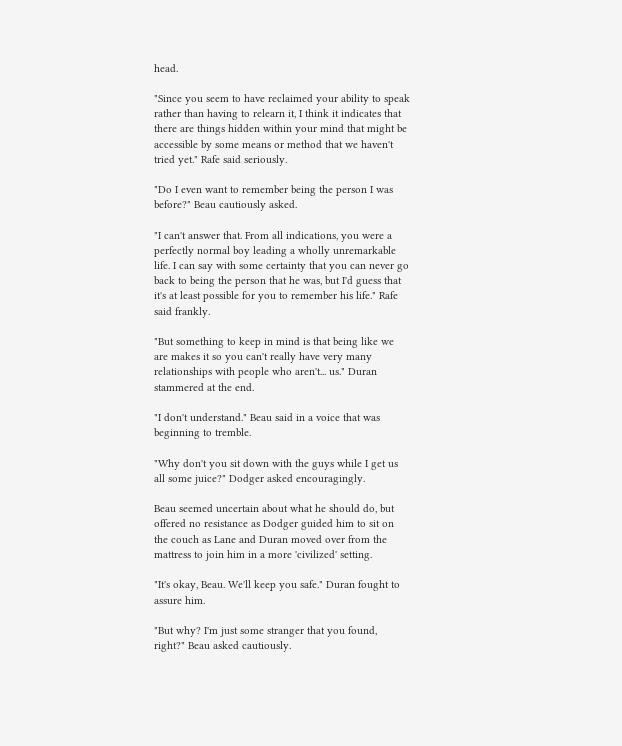head.

"Since you seem to have reclaimed your ability to speak rather than having to relearn it, I think it indicates that there are things hidden within your mind that might be accessible by some means or method that we haven't tried yet." Rafe said seriously.

"Do I even want to remember being the person I was before?" Beau cautiously asked.

"I can't answer that. From all indications, you were a perfectly normal boy leading a wholly unremarkable life. I can say with some certainty that you can never go back to being the person that he was, but I'd guess that it's at least possible for you to remember his life." Rafe said frankly.

"But something to keep in mind is that being like we are makes it so you can't really have very many relationships with people who aren't... us." Duran stammered at the end.

"I don't understand." Beau said in a voice that was beginning to tremble.

"Why don't you sit down with the guys while I get us all some juice?" Dodger asked encouragingly.

Beau seemed uncertain about what he should do, but offered no resistance as Dodger guided him to sit on the couch as Lane and Duran moved over from the mattress to join him in a more 'civilized' setting.

"It's okay, Beau. We'll keep you safe." Duran fought to assure him.

"But why? I'm just some stranger that you found, right?" Beau asked cautiously.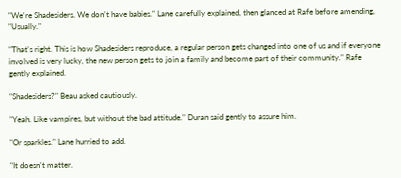"We're Shadesiders. We don't have babies." Lane carefully explained, then glanced at Rafe before amending, "Usually."

"That's right. This is how Shadesiders reproduce, a regular person gets changed into one of us and if everyone involved is very lucky, the new person gets to join a family and become part of their community." Rafe gently explained.

"Shadesiders?" Beau asked cautiously.

"Yeah. Like vampires, but without the bad attitude." Duran said gently to assure him.

"Or sparkles." Lane hurried to add.

"It doesn't matter.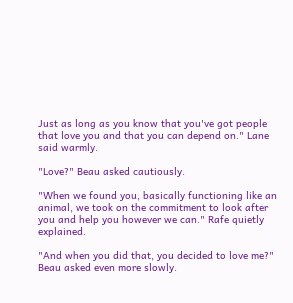Just as long as you know that you've got people that love you and that you can depend on." Lane said warmly.

"Love?" Beau asked cautiously.

"When we found you, basically functioning like an animal, we took on the commitment to look after you and help you however we can." Rafe quietly explained.

"And when you did that, you decided to love me?" Beau asked even more slowly.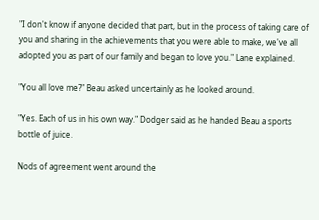"I don't know if anyone decided that part, but in the process of taking care of you and sharing in the achievements that you were able to make, we've all adopted you as part of our family and began to love you." Lane explained.

"You all love me?" Beau asked uncertainly as he looked around.

"Yes. Each of us in his own way." Dodger said as he handed Beau a sports bottle of juice.

Nods of agreement went around the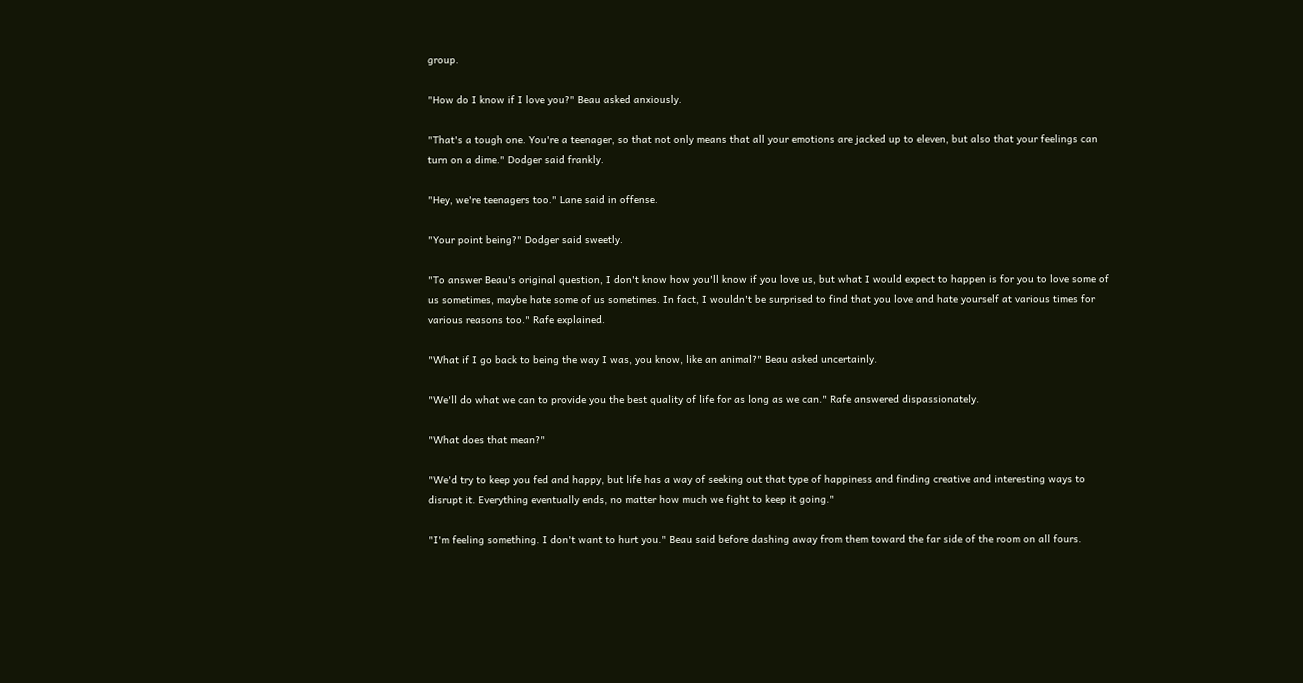group.

"How do I know if I love you?" Beau asked anxiously.

"That's a tough one. You're a teenager, so that not only means that all your emotions are jacked up to eleven, but also that your feelings can turn on a dime." Dodger said frankly.

"Hey, we're teenagers too." Lane said in offense.

"Your point being?" Dodger said sweetly.

"To answer Beau's original question, I don't know how you'll know if you love us, but what I would expect to happen is for you to love some of us sometimes, maybe hate some of us sometimes. In fact, I wouldn't be surprised to find that you love and hate yourself at various times for various reasons too." Rafe explained.

"What if I go back to being the way I was, you know, like an animal?" Beau asked uncertainly.

"We'll do what we can to provide you the best quality of life for as long as we can." Rafe answered dispassionately.

"What does that mean?"

"We'd try to keep you fed and happy, but life has a way of seeking out that type of happiness and finding creative and interesting ways to disrupt it. Everything eventually ends, no matter how much we fight to keep it going."

"I'm feeling something. I don't want to hurt you." Beau said before dashing away from them toward the far side of the room on all fours.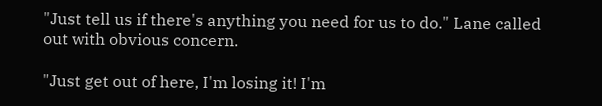"Just tell us if there's anything you need for us to do." Lane called out with obvious concern.

"Just get out of here, I'm losing it! I'm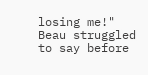losing me!" Beau struggled to say before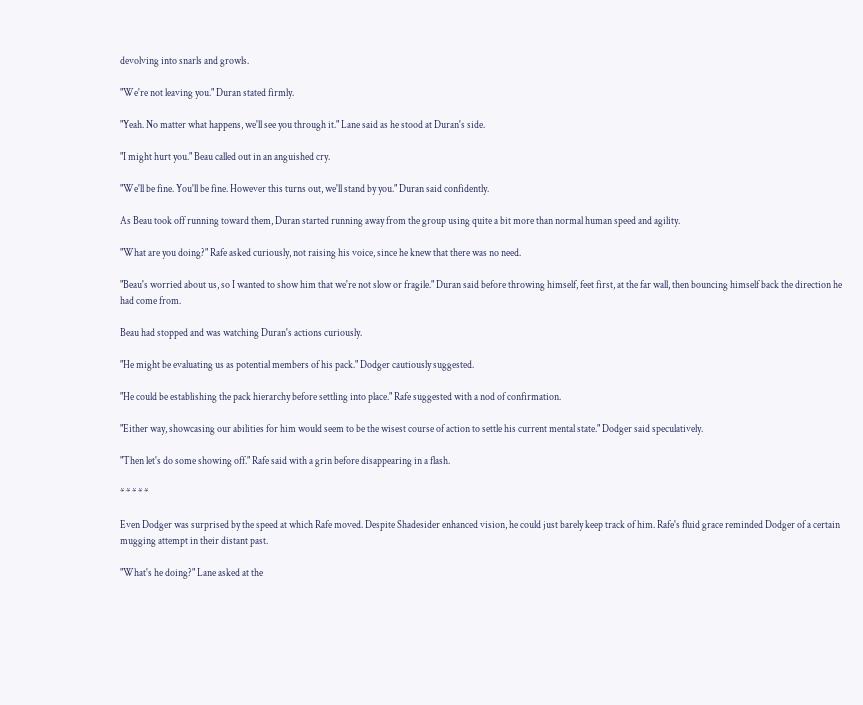devolving into snarls and growls.

"We're not leaving you." Duran stated firmly.

"Yeah. No matter what happens, we'll see you through it." Lane said as he stood at Duran's side.

"I might hurt you." Beau called out in an anguished cry.

"We'll be fine. You'll be fine. However this turns out, we'll stand by you." Duran said confidently.

As Beau took off running toward them, Duran started running away from the group using quite a bit more than normal human speed and agility.

"What are you doing?" Rafe asked curiously, not raising his voice, since he knew that there was no need.

"Beau's worried about us, so I wanted to show him that we're not slow or fragile." Duran said before throwing himself, feet first, at the far wall, then bouncing himself back the direction he had come from.

Beau had stopped and was watching Duran's actions curiously.

"He might be evaluating us as potential members of his pack." Dodger cautiously suggested.

"He could be establishing the pack hierarchy before settling into place." Rafe suggested with a nod of confirmation.

"Either way, showcasing our abilities for him would seem to be the wisest course of action to settle his current mental state." Dodger said speculatively.

"Then let's do some showing off." Rafe said with a grin before disappearing in a flash.

* * * * *

Even Dodger was surprised by the speed at which Rafe moved. Despite Shadesider enhanced vision, he could just barely keep track of him. Rafe's fluid grace reminded Dodger of a certain mugging attempt in their distant past.

"What's he doing?" Lane asked at the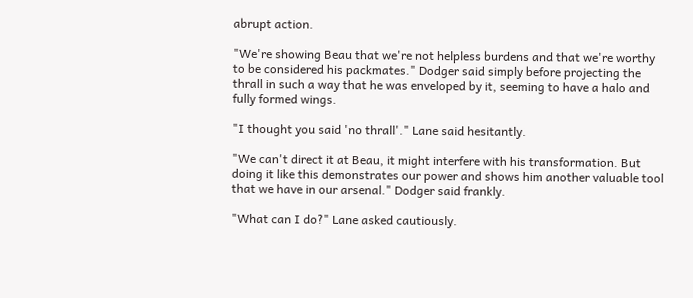abrupt action.

"We're showing Beau that we're not helpless burdens and that we're worthy to be considered his packmates." Dodger said simply before projecting the thrall in such a way that he was enveloped by it, seeming to have a halo and fully formed wings.

"I thought you said 'no thrall'." Lane said hesitantly.

"We can't direct it at Beau, it might interfere with his transformation. But doing it like this demonstrates our power and shows him another valuable tool that we have in our arsenal." Dodger said frankly.

"What can I do?" Lane asked cautiously.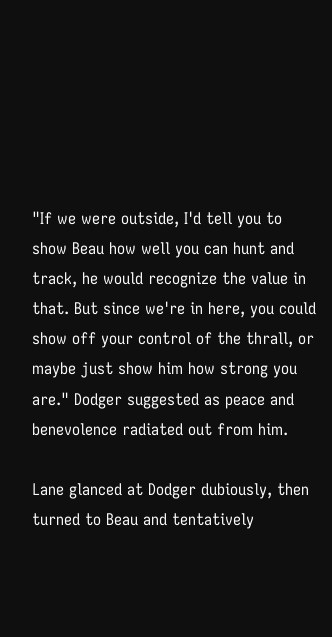"If we were outside, I'd tell you to show Beau how well you can hunt and track, he would recognize the value in that. But since we're in here, you could show off your control of the thrall, or maybe just show him how strong you are." Dodger suggested as peace and benevolence radiated out from him.

Lane glanced at Dodger dubiously, then turned to Beau and tentatively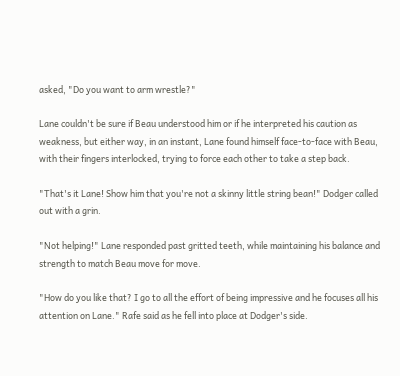asked, "Do you want to arm wrestle?"

Lane couldn't be sure if Beau understood him or if he interpreted his caution as weakness, but either way, in an instant, Lane found himself face-to-face with Beau, with their fingers interlocked, trying to force each other to take a step back.

"That's it Lane! Show him that you're not a skinny little string bean!" Dodger called out with a grin.

"Not helping!" Lane responded past gritted teeth, while maintaining his balance and strength to match Beau move for move.

"How do you like that? I go to all the effort of being impressive and he focuses all his attention on Lane." Rafe said as he fell into place at Dodger's side.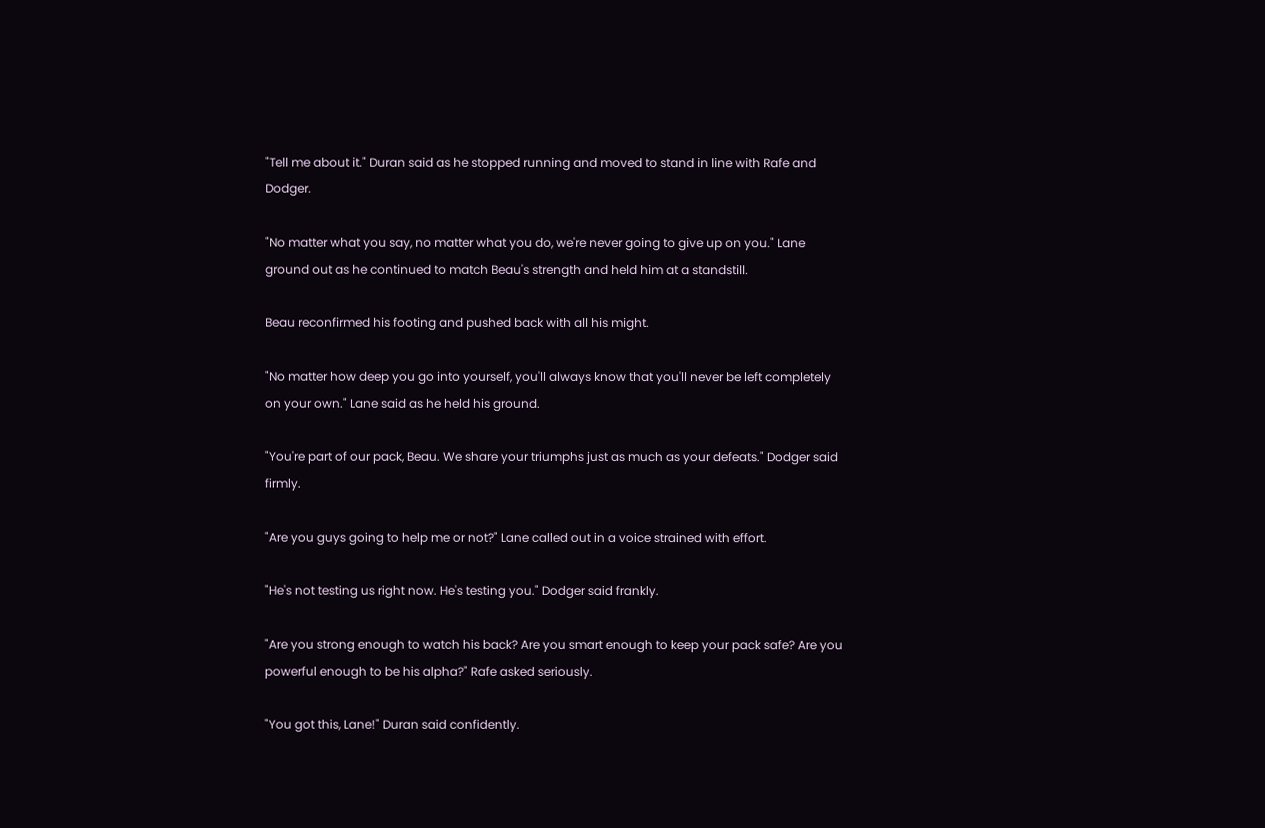"Tell me about it." Duran said as he stopped running and moved to stand in line with Rafe and Dodger.

"No matter what you say, no matter what you do, we're never going to give up on you." Lane ground out as he continued to match Beau's strength and held him at a standstill.

Beau reconfirmed his footing and pushed back with all his might.

"No matter how deep you go into yourself, you'll always know that you'll never be left completely on your own." Lane said as he held his ground.

"You're part of our pack, Beau. We share your triumphs just as much as your defeats." Dodger said firmly.

"Are you guys going to help me or not?" Lane called out in a voice strained with effort.

"He's not testing us right now. He's testing you." Dodger said frankly.

"Are you strong enough to watch his back? Are you smart enough to keep your pack safe? Are you powerful enough to be his alpha?" Rafe asked seriously.

"You got this, Lane!" Duran said confidently.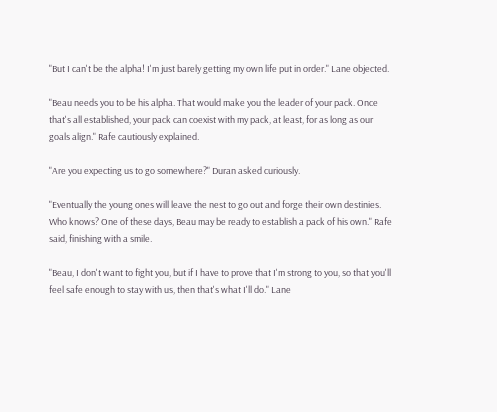"But I can't be the alpha! I'm just barely getting my own life put in order." Lane objected.

"Beau needs you to be his alpha. That would make you the leader of your pack. Once that's all established, your pack can coexist with my pack, at least, for as long as our goals align." Rafe cautiously explained.

"Are you expecting us to go somewhere?" Duran asked curiously.

"Eventually the young ones will leave the nest to go out and forge their own destinies. Who knows? One of these days, Beau may be ready to establish a pack of his own." Rafe said, finishing with a smile.

"Beau, I don't want to fight you, but if I have to prove that I'm strong to you, so that you'll feel safe enough to stay with us, then that's what I'll do." Lane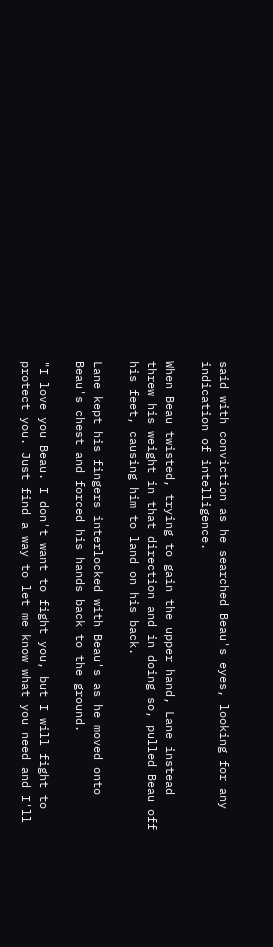said with conviction as he searched Beau's eyes, looking for any indication of intelligence.

When Beau twisted, trying to gain the upper hand, Lane instead threw his weight in that direction and in doing so, pulled Beau off his feet, causing him to land on his back.

Lane kept his fingers interlocked with Beau's as he moved onto Beau's chest and forced his hands back to the ground.

"I love you Beau. I don't want to fight you, but I will fight to protect you. Just find a way to let me know what you need and I'll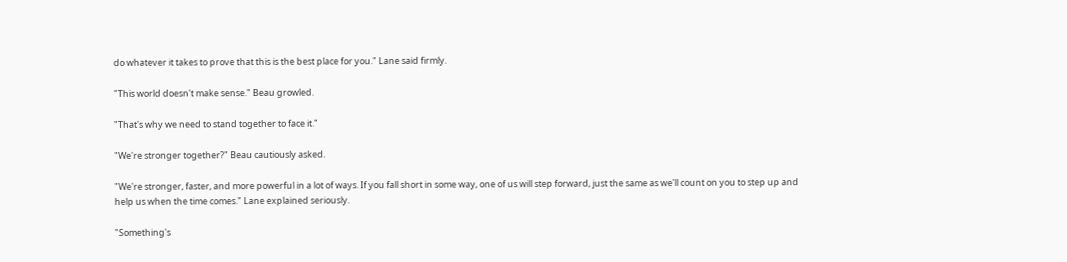do whatever it takes to prove that this is the best place for you." Lane said firmly.

"This world doesn't make sense." Beau growled.

"That's why we need to stand together to face it."

"We're stronger together?" Beau cautiously asked.

"We're stronger, faster, and more powerful in a lot of ways. If you fall short in some way, one of us will step forward, just the same as we'll count on you to step up and help us when the time comes." Lane explained seriously.

"Something's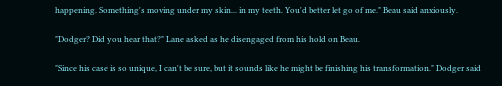happening. Something's moving under my skin... in my teeth. You'd better let go of me." Beau said anxiously.

"Dodger? Did you hear that?" Lane asked as he disengaged from his hold on Beau.

"Since his case is so unique, I can't be sure, but it sounds like he might be finishing his transformation." Dodger said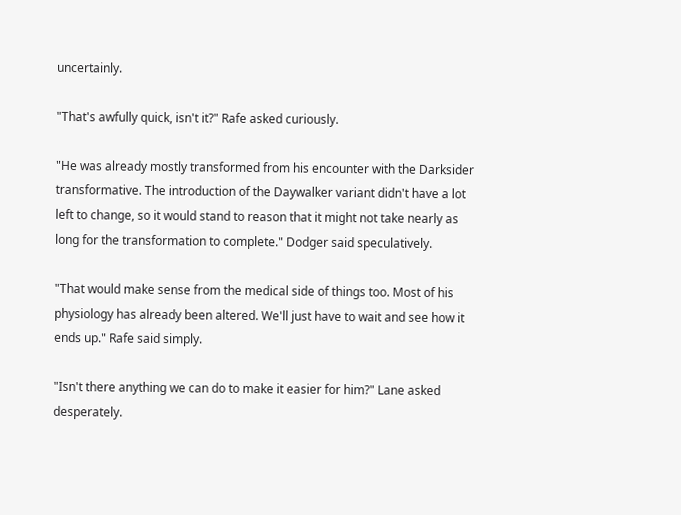uncertainly.

"That's awfully quick, isn't it?" Rafe asked curiously.

"He was already mostly transformed from his encounter with the Darksider transformative. The introduction of the Daywalker variant didn't have a lot left to change, so it would stand to reason that it might not take nearly as long for the transformation to complete." Dodger said speculatively.

"That would make sense from the medical side of things too. Most of his physiology has already been altered. We'll just have to wait and see how it ends up." Rafe said simply.

"Isn't there anything we can do to make it easier for him?" Lane asked desperately.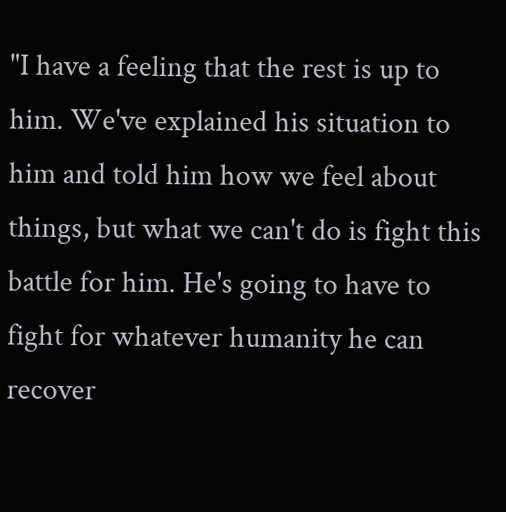"I have a feeling that the rest is up to him. We've explained his situation to him and told him how we feel about things, but what we can't do is fight this battle for him. He's going to have to fight for whatever humanity he can recover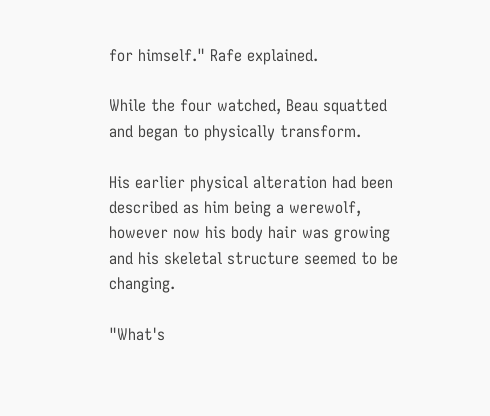for himself." Rafe explained.

While the four watched, Beau squatted and began to physically transform.

His earlier physical alteration had been described as him being a werewolf, however now his body hair was growing and his skeletal structure seemed to be changing.

"What's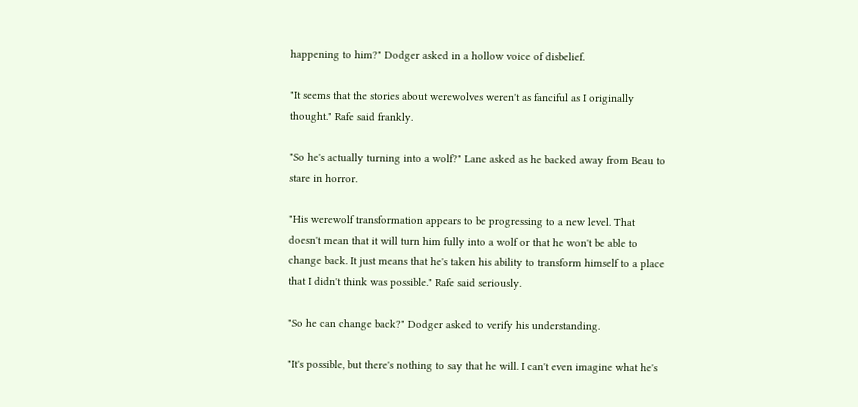happening to him?" Dodger asked in a hollow voice of disbelief.

"It seems that the stories about werewolves weren't as fanciful as I originally thought." Rafe said frankly.

"So he's actually turning into a wolf?" Lane asked as he backed away from Beau to stare in horror.

"His werewolf transformation appears to be progressing to a new level. That doesn't mean that it will turn him fully into a wolf or that he won't be able to change back. It just means that he's taken his ability to transform himself to a place that I didn't think was possible." Rafe said seriously.

"So he can change back?" Dodger asked to verify his understanding.

"It's possible, but there's nothing to say that he will. I can't even imagine what he's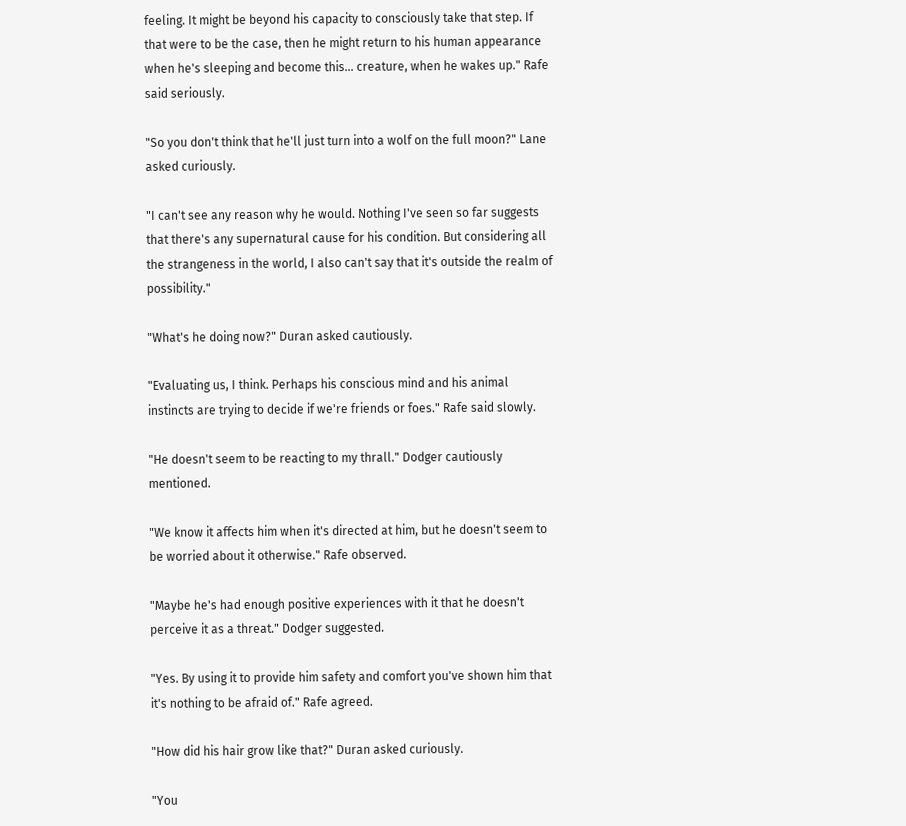feeling. It might be beyond his capacity to consciously take that step. If that were to be the case, then he might return to his human appearance when he's sleeping and become this... creature, when he wakes up." Rafe said seriously.

"So you don't think that he'll just turn into a wolf on the full moon?" Lane asked curiously.

"I can't see any reason why he would. Nothing I've seen so far suggests that there's any supernatural cause for his condition. But considering all the strangeness in the world, I also can't say that it's outside the realm of possibility."

"What's he doing now?" Duran asked cautiously.

"Evaluating us, I think. Perhaps his conscious mind and his animal instincts are trying to decide if we're friends or foes." Rafe said slowly.

"He doesn't seem to be reacting to my thrall." Dodger cautiously mentioned.

"We know it affects him when it's directed at him, but he doesn't seem to be worried about it otherwise." Rafe observed.

"Maybe he's had enough positive experiences with it that he doesn't perceive it as a threat." Dodger suggested.

"Yes. By using it to provide him safety and comfort you've shown him that it's nothing to be afraid of." Rafe agreed.

"How did his hair grow like that?" Duran asked curiously.

"You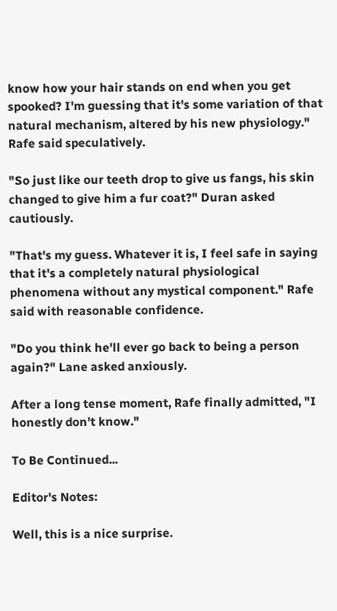know how your hair stands on end when you get spooked? I'm guessing that it's some variation of that natural mechanism, altered by his new physiology." Rafe said speculatively.

"So just like our teeth drop to give us fangs, his skin changed to give him a fur coat?" Duran asked cautiously.

"That's my guess. Whatever it is, I feel safe in saying that it's a completely natural physiological phenomena without any mystical component." Rafe said with reasonable confidence.

"Do you think he'll ever go back to being a person again?" Lane asked anxiously.

After a long tense moment, Rafe finally admitted, "I honestly don't know."

To Be Continued...

Editor's Notes:

Well, this is a nice surprise.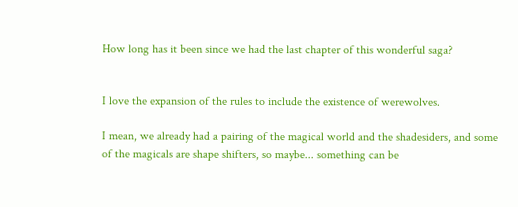How long has it been since we had the last chapter of this wonderful saga?


I love the expansion of the rules to include the existence of werewolves.

I mean, we already had a pairing of the magical world and the shadesiders, and some of the magicals are shape shifters, so maybe... something can be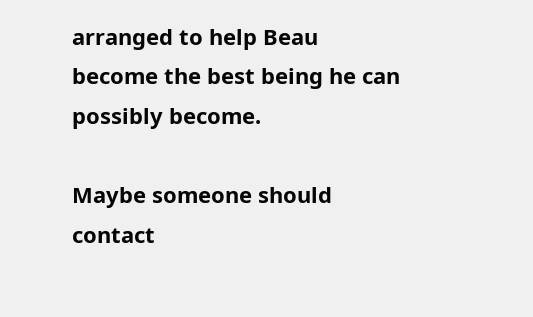arranged to help Beau become the best being he can possibly become.

Maybe someone should contact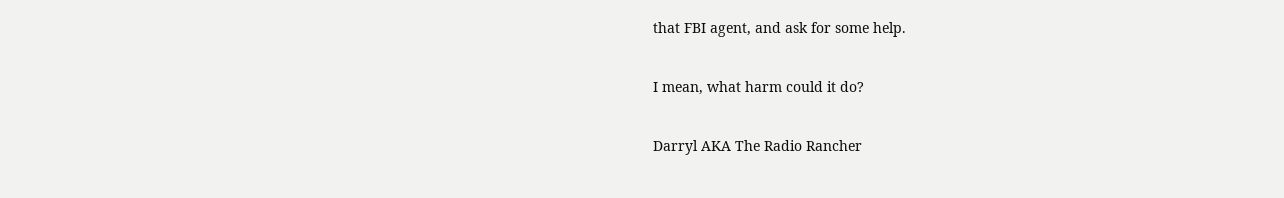that FBI agent, and ask for some help.

I mean, what harm could it do?

Darryl AKA The Radio Rancher